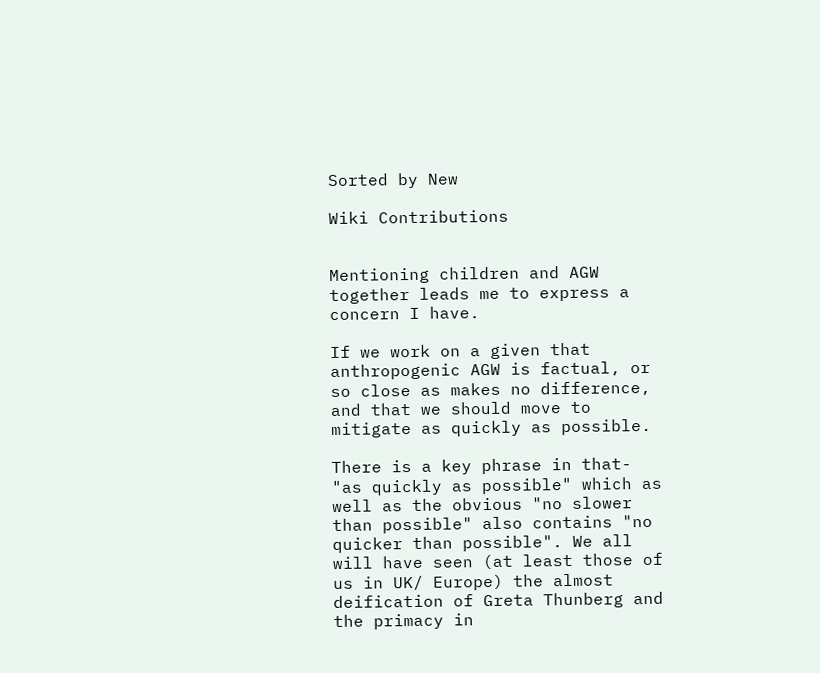Sorted by New

Wiki Contributions


Mentioning children and AGW together leads me to express a concern I have.

If we work on a given that anthropogenic AGW is factual, or so close as makes no difference, and that we should move to mitigate as quickly as possible.

There is a key phrase in that- "as quickly as possible" which as well as the obvious "no slower than possible" also contains "no quicker than possible". We all will have seen (at least those of us in UK/ Europe) the almost deification of Greta Thunberg and the primacy in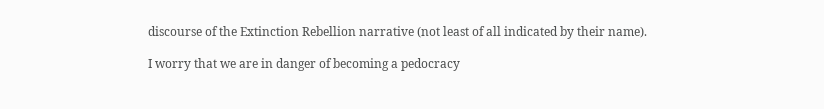discourse of the Extinction Rebellion narrative (not least of all indicated by their name).

I worry that we are in danger of becoming a pedocracy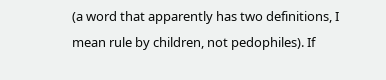(a word that apparently has two definitions, I mean rule by children, not pedophiles). If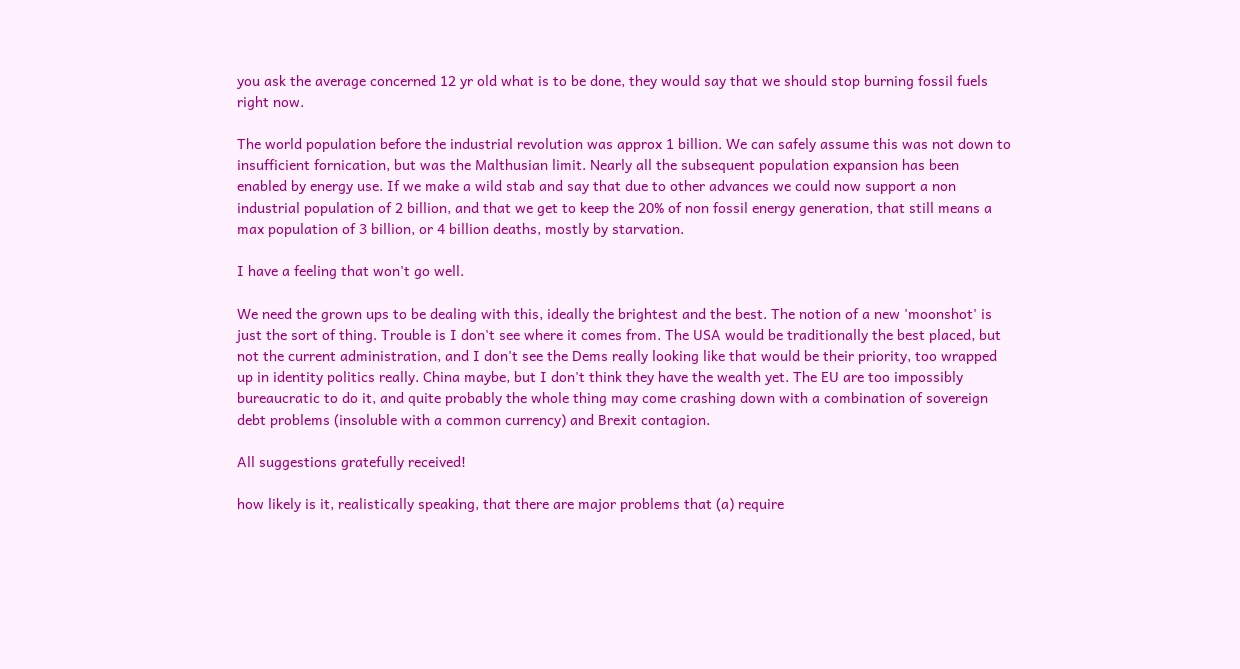you ask the average concerned 12 yr old what is to be done, they would say that we should stop burning fossil fuels right now.

The world population before the industrial revolution was approx 1 billion. We can safely assume this was not down to insufficient fornication, but was the Malthusian limit. Nearly all the subsequent population expansion has been enabled by energy use. If we make a wild stab and say that due to other advances we could now support a non industrial population of 2 billion, and that we get to keep the 20% of non fossil energy generation, that still means a max population of 3 billion, or 4 billion deaths, mostly by starvation.

I have a feeling that won't go well.

We need the grown ups to be dealing with this, ideally the brightest and the best. The notion of a new 'moonshot' is just the sort of thing. Trouble is I don't see where it comes from. The USA would be traditionally the best placed, but not the current administration, and I don't see the Dems really looking like that would be their priority, too wrapped up in identity politics really. China maybe, but I don't think they have the wealth yet. The EU are too impossibly bureaucratic to do it, and quite probably the whole thing may come crashing down with a combination of sovereign debt problems (insoluble with a common currency) and Brexit contagion.

All suggestions gratefully received!

how likely is it, realistically speaking, that there are major problems that (a) require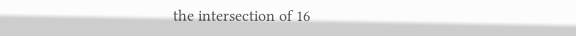the intersection of 16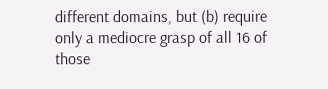different domains, but (b) require only a mediocre grasp of all 16 of those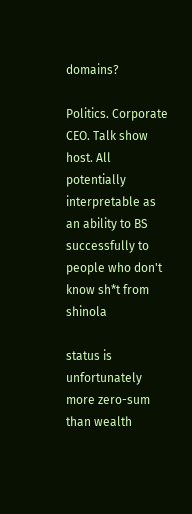domains?

Politics. Corporate CEO. Talk show host. All potentially interpretable as an ability to BS successfully to people who don't know sh*t from shinola

status is unfortunately more zero-sum than wealth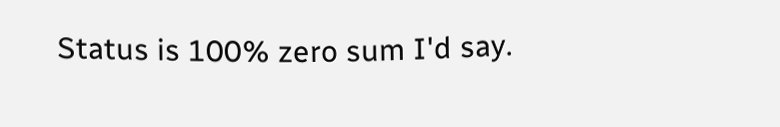Status is 100% zero sum I'd say.